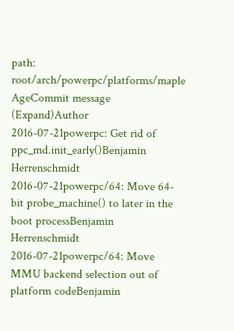path: root/arch/powerpc/platforms/maple
AgeCommit message (Expand)Author
2016-07-21powerpc: Get rid of ppc_md.init_early()Benjamin Herrenschmidt
2016-07-21powerpc/64: Move 64-bit probe_machine() to later in the boot processBenjamin Herrenschmidt
2016-07-21powerpc/64: Move MMU backend selection out of platform codeBenjamin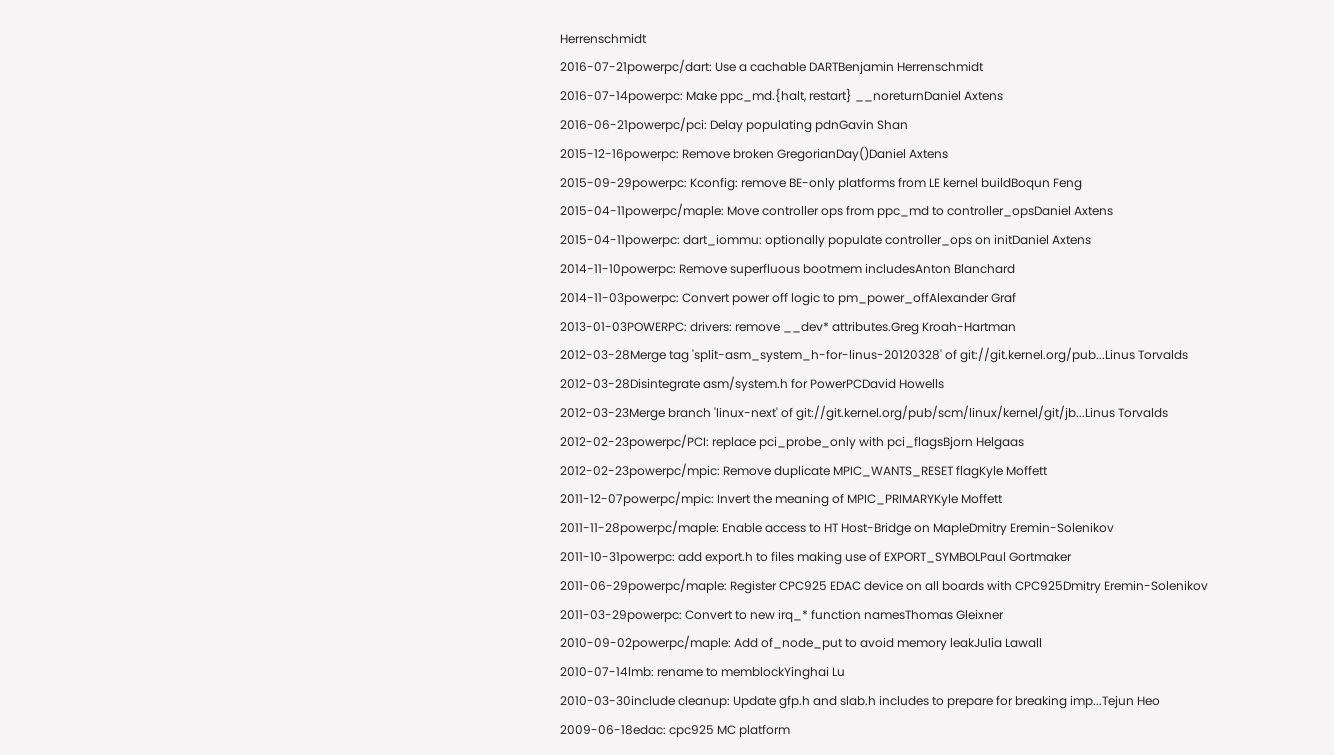Herrenschmidt
2016-07-21powerpc/dart: Use a cachable DARTBenjamin Herrenschmidt
2016-07-14powerpc: Make ppc_md.{halt, restart} __noreturnDaniel Axtens
2016-06-21powerpc/pci: Delay populating pdnGavin Shan
2015-12-16powerpc: Remove broken GregorianDay()Daniel Axtens
2015-09-29powerpc: Kconfig: remove BE-only platforms from LE kernel buildBoqun Feng
2015-04-11powerpc/maple: Move controller ops from ppc_md to controller_opsDaniel Axtens
2015-04-11powerpc: dart_iommu: optionally populate controller_ops on initDaniel Axtens
2014-11-10powerpc: Remove superfluous bootmem includesAnton Blanchard
2014-11-03powerpc: Convert power off logic to pm_power_offAlexander Graf
2013-01-03POWERPC: drivers: remove __dev* attributes.Greg Kroah-Hartman
2012-03-28Merge tag 'split-asm_system_h-for-linus-20120328' of git://git.kernel.org/pub...Linus Torvalds
2012-03-28Disintegrate asm/system.h for PowerPCDavid Howells
2012-03-23Merge branch 'linux-next' of git://git.kernel.org/pub/scm/linux/kernel/git/jb...Linus Torvalds
2012-02-23powerpc/PCI: replace pci_probe_only with pci_flagsBjorn Helgaas
2012-02-23powerpc/mpic: Remove duplicate MPIC_WANTS_RESET flagKyle Moffett
2011-12-07powerpc/mpic: Invert the meaning of MPIC_PRIMARYKyle Moffett
2011-11-28powerpc/maple: Enable access to HT Host-Bridge on MapleDmitry Eremin-Solenikov
2011-10-31powerpc: add export.h to files making use of EXPORT_SYMBOLPaul Gortmaker
2011-06-29powerpc/maple: Register CPC925 EDAC device on all boards with CPC925Dmitry Eremin-Solenikov
2011-03-29powerpc: Convert to new irq_* function namesThomas Gleixner
2010-09-02powerpc/maple: Add of_node_put to avoid memory leakJulia Lawall
2010-07-14lmb: rename to memblockYinghai Lu
2010-03-30include cleanup: Update gfp.h and slab.h includes to prepare for breaking imp...Tejun Heo
2009-06-18edac: cpc925 MC platform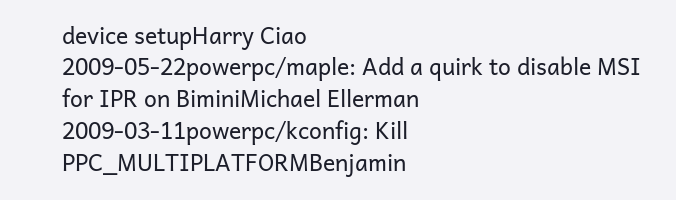device setupHarry Ciao
2009-05-22powerpc/maple: Add a quirk to disable MSI for IPR on BiminiMichael Ellerman
2009-03-11powerpc/kconfig: Kill PPC_MULTIPLATFORMBenjamin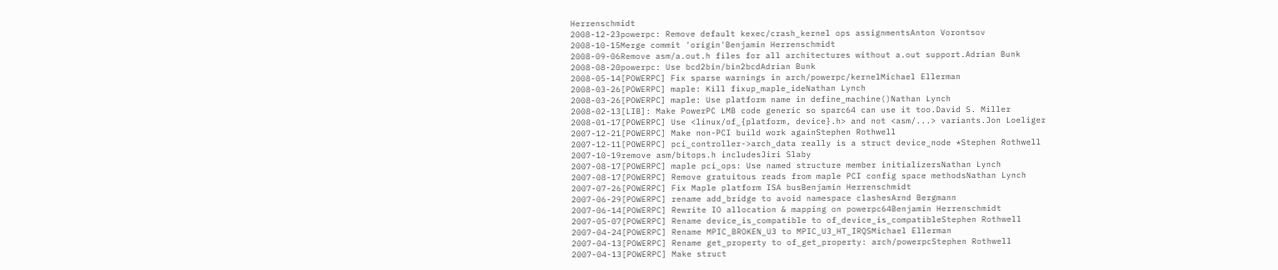Herrenschmidt
2008-12-23powerpc: Remove default kexec/crash_kernel ops assignmentsAnton Vorontsov
2008-10-15Merge commit 'origin'Benjamin Herrenschmidt
2008-09-06Remove asm/a.out.h files for all architectures without a.out support.Adrian Bunk
2008-08-20powerpc: Use bcd2bin/bin2bcdAdrian Bunk
2008-05-14[POWERPC] Fix sparse warnings in arch/powerpc/kernelMichael Ellerman
2008-03-26[POWERPC] maple: Kill fixup_maple_ideNathan Lynch
2008-03-26[POWERPC] maple: Use platform name in define_machine()Nathan Lynch
2008-02-13[LIB]: Make PowerPC LMB code generic so sparc64 can use it too.David S. Miller
2008-01-17[POWERPC] Use <linux/of_{platform, device}.h> and not <asm/...> variants.Jon Loeliger
2007-12-21[POWERPC] Make non-PCI build work againStephen Rothwell
2007-12-11[POWERPC] pci_controller->arch_data really is a struct device_node *Stephen Rothwell
2007-10-19remove asm/bitops.h includesJiri Slaby
2007-08-17[POWERPC] maple pci_ops: Use named structure member initializersNathan Lynch
2007-08-17[POWERPC] Remove gratuitous reads from maple PCI config space methodsNathan Lynch
2007-07-26[POWERPC] Fix Maple platform ISA busBenjamin Herrenschmidt
2007-06-29[POWERPC] rename add_bridge to avoid namespace clashesArnd Bergmann
2007-06-14[POWERPC] Rewrite IO allocation & mapping on powerpc64Benjamin Herrenschmidt
2007-05-07[POWERPC] Rename device_is_compatible to of_device_is_compatibleStephen Rothwell
2007-04-24[POWERPC] Rename MPIC_BROKEN_U3 to MPIC_U3_HT_IRQSMichael Ellerman
2007-04-13[POWERPC] Rename get_property to of_get_property: arch/powerpcStephen Rothwell
2007-04-13[POWERPC] Make struct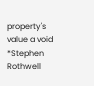property's value a void *Stephen Rothwell